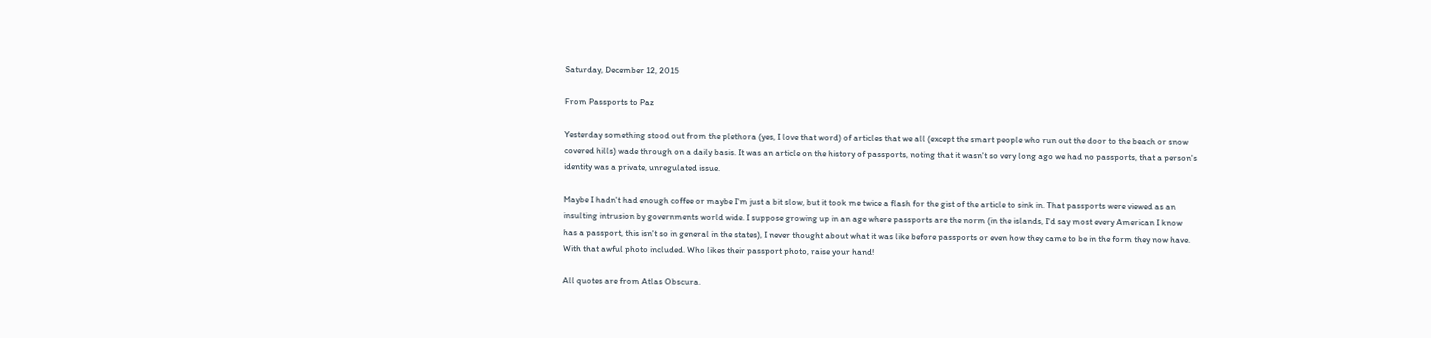Saturday, December 12, 2015

From Passports to Paz

Yesterday something stood out from the plethora (yes, I love that word) of articles that we all (except the smart people who run out the door to the beach or snow covered hills) wade through on a daily basis. It was an article on the history of passports, noting that it wasn't so very long ago we had no passports, that a person's identity was a private, unregulated issue.

Maybe I hadn't had enough coffee or maybe I'm just a bit slow, but it took me twice a flash for the gist of the article to sink in. That passports were viewed as an insulting intrusion by governments world wide. I suppose growing up in an age where passports are the norm (in the islands, I'd say most every American I know has a passport, this isn't so in general in the states), I never thought about what it was like before passports or even how they came to be in the form they now have. With that awful photo included. Who likes their passport photo, raise your hand!

All quotes are from Atlas Obscura.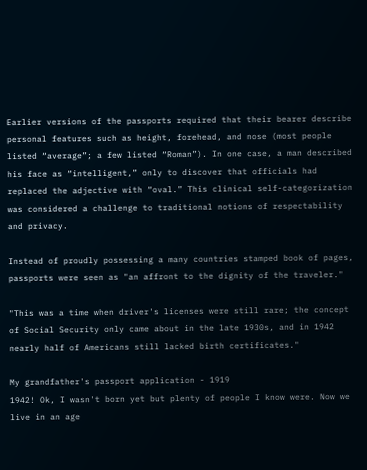Earlier versions of the passports required that their bearer describe personal features such as height, forehead, and nose (most people listed “average”; a few listed “Roman”). In one case, a man described his face as “intelligent,” only to discover that officials had replaced the adjective with “oval.” This clinical self-categorization was considered a challenge to traditional notions of respectability and privacy.

Instead of proudly possessing a many countries stamped book of pages, passports were seen as "an affront to the dignity of the traveler."

"This was a time when driver's licenses were still rare; the concept of Social Security only came about in the late 1930s, and in 1942 nearly half of Americans still lacked birth certificates."

My grandfather's passport application - 1919
1942! Ok, I wasn't born yet but plenty of people I know were. Now we live in an age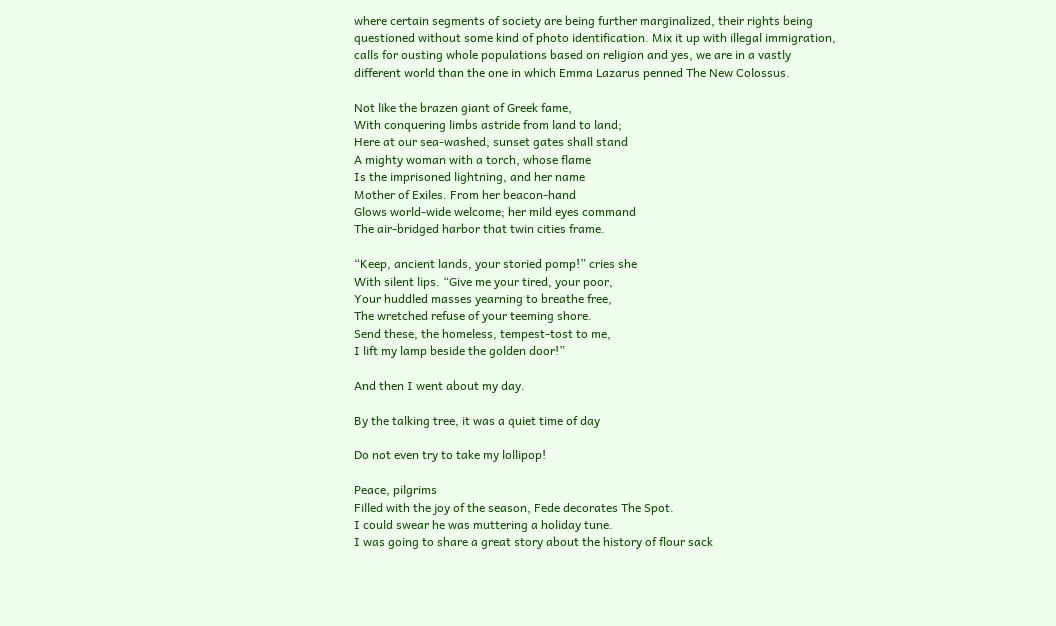where certain segments of society are being further marginalized, their rights being questioned without some kind of photo identification. Mix it up with illegal immigration, calls for ousting whole populations based on religion and yes, we are in a vastly different world than the one in which Emma Lazarus penned The New Colossus.

Not like the brazen giant of Greek fame,
With conquering limbs astride from land to land;
Here at our sea-washed, sunset gates shall stand
A mighty woman with a torch, whose flame
Is the imprisoned lightning, and her name
Mother of Exiles. From her beacon-hand
Glows world-wide welcome; her mild eyes command
The air-bridged harbor that twin cities frame.

“Keep, ancient lands, your storied pomp!” cries she
With silent lips. “Give me your tired, your poor,
Your huddled masses yearning to breathe free,
The wretched refuse of your teeming shore.
Send these, the homeless, tempest-tost to me,
I lift my lamp beside the golden door!”

And then I went about my day.

By the talking tree, it was a quiet time of day

Do not even try to take my lollipop!

Peace, pilgrims
Filled with the joy of the season, Fede decorates The Spot.
I could swear he was muttering a holiday tune.
I was going to share a great story about the history of flour sack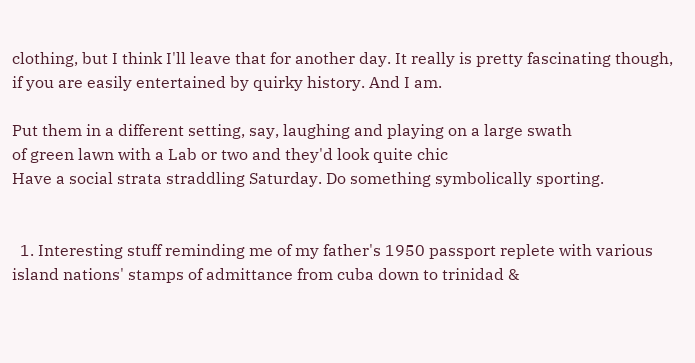clothing, but I think I'll leave that for another day. It really is pretty fascinating though, if you are easily entertained by quirky history. And I am.

Put them in a different setting, say, laughing and playing on a large swath
of green lawn with a Lab or two and they'd look quite chic
Have a social strata straddling Saturday. Do something symbolically sporting.


  1. Interesting stuff reminding me of my father's 1950 passport replete with various island nations' stamps of admittance from cuba down to trinidad &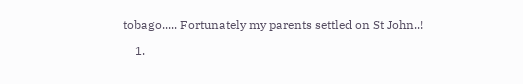tobago..... Fortunately my parents settled on St John..!

    1.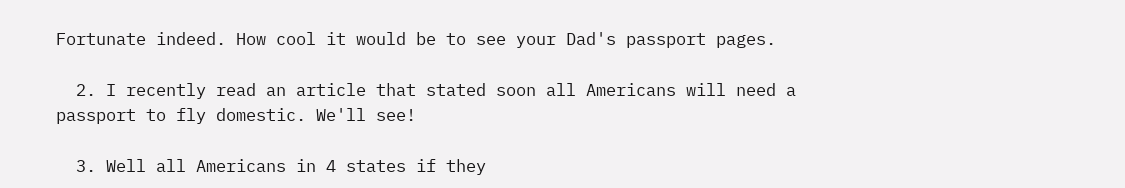Fortunate indeed. How cool it would be to see your Dad's passport pages.

  2. I recently read an article that stated soon all Americans will need a passport to fly domestic. We'll see!

  3. Well all Americans in 4 states if they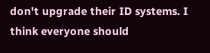don't upgrade their ID systems. I think everyone should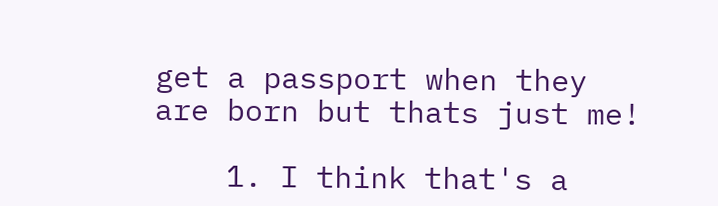get a passport when they are born but thats just me!

    1. I think that's a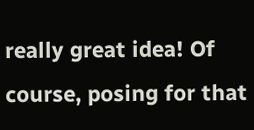really great idea! Of course, posing for that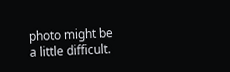photo might be a little difficult.